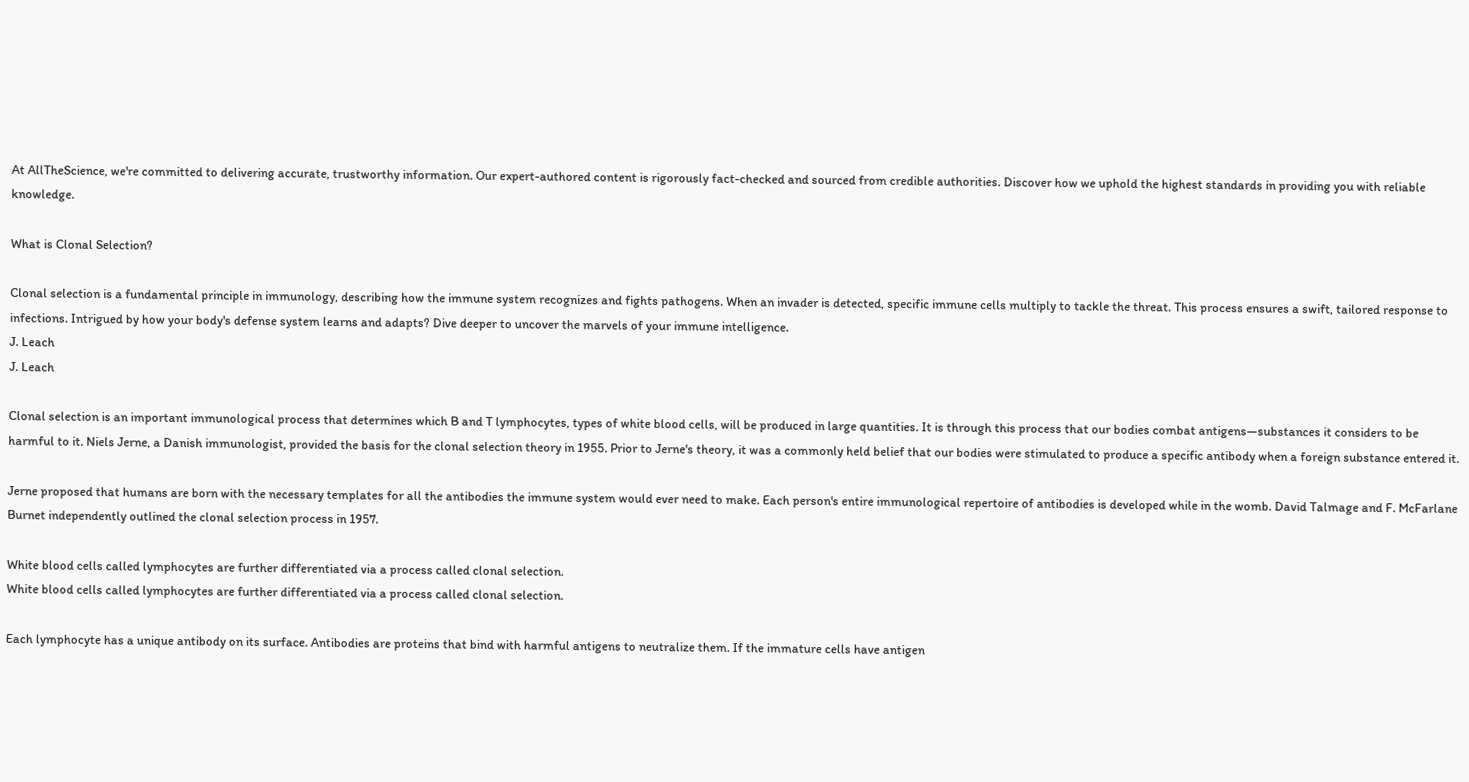At AllTheScience, we're committed to delivering accurate, trustworthy information. Our expert-authored content is rigorously fact-checked and sourced from credible authorities. Discover how we uphold the highest standards in providing you with reliable knowledge.

What is Clonal Selection?

Clonal selection is a fundamental principle in immunology, describing how the immune system recognizes and fights pathogens. When an invader is detected, specific immune cells multiply to tackle the threat. This process ensures a swift, tailored response to infections. Intrigued by how your body's defense system learns and adapts? Dive deeper to uncover the marvels of your immune intelligence.
J. Leach
J. Leach

Clonal selection is an important immunological process that determines which B and T lymphocytes, types of white blood cells, will be produced in large quantities. It is through this process that our bodies combat antigens—substances it considers to be harmful to it. Niels Jerne, a Danish immunologist, provided the basis for the clonal selection theory in 1955. Prior to Jerne's theory, it was a commonly held belief that our bodies were stimulated to produce a specific antibody when a foreign substance entered it.

Jerne proposed that humans are born with the necessary templates for all the antibodies the immune system would ever need to make. Each person's entire immunological repertoire of antibodies is developed while in the womb. David Talmage and F. McFarlane Burnet independently outlined the clonal selection process in 1957.

White blood cells called lymphocytes are further differentiated via a process called clonal selection.
White blood cells called lymphocytes are further differentiated via a process called clonal selection.

Each lymphocyte has a unique antibody on its surface. Antibodies are proteins that bind with harmful antigens to neutralize them. If the immature cells have antigen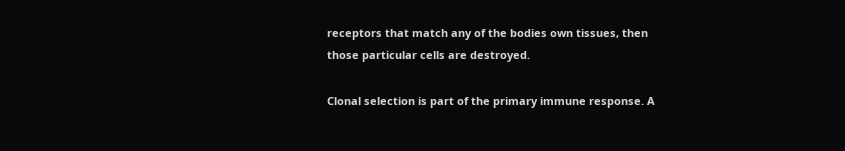receptors that match any of the bodies own tissues, then those particular cells are destroyed.

Clonal selection is part of the primary immune response. A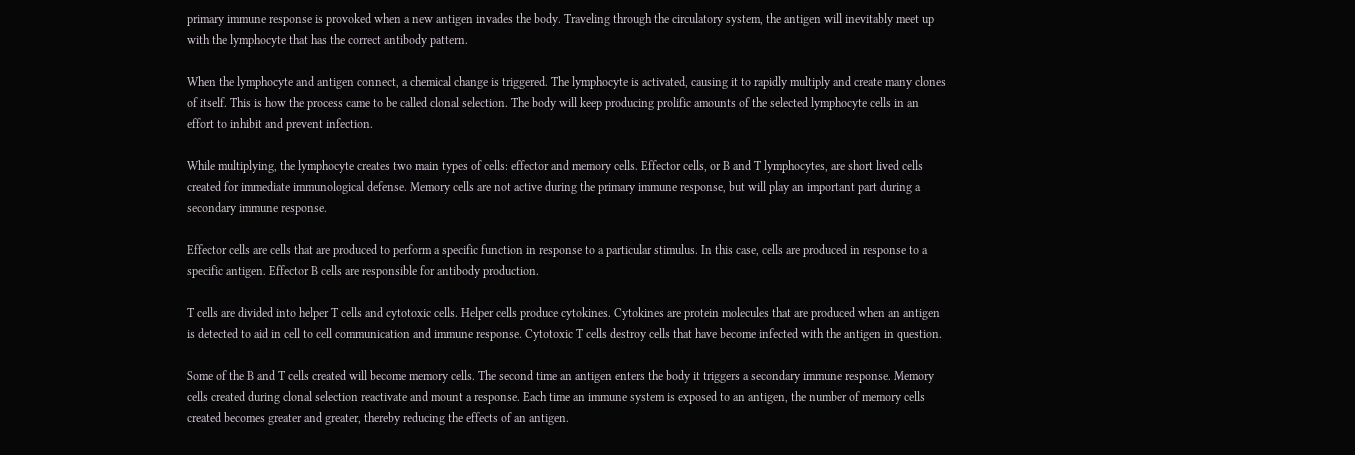primary immune response is provoked when a new antigen invades the body. Traveling through the circulatory system, the antigen will inevitably meet up with the lymphocyte that has the correct antibody pattern.

When the lymphocyte and antigen connect, a chemical change is triggered. The lymphocyte is activated, causing it to rapidly multiply and create many clones of itself. This is how the process came to be called clonal selection. The body will keep producing prolific amounts of the selected lymphocyte cells in an effort to inhibit and prevent infection.

While multiplying, the lymphocyte creates two main types of cells: effector and memory cells. Effector cells, or B and T lymphocytes, are short lived cells created for immediate immunological defense. Memory cells are not active during the primary immune response, but will play an important part during a secondary immune response.

Effector cells are cells that are produced to perform a specific function in response to a particular stimulus. In this case, cells are produced in response to a specific antigen. Effector B cells are responsible for antibody production.

T cells are divided into helper T cells and cytotoxic cells. Helper cells produce cytokines. Cytokines are protein molecules that are produced when an antigen is detected to aid in cell to cell communication and immune response. Cytotoxic T cells destroy cells that have become infected with the antigen in question.

Some of the B and T cells created will become memory cells. The second time an antigen enters the body it triggers a secondary immune response. Memory cells created during clonal selection reactivate and mount a response. Each time an immune system is exposed to an antigen, the number of memory cells created becomes greater and greater, thereby reducing the effects of an antigen.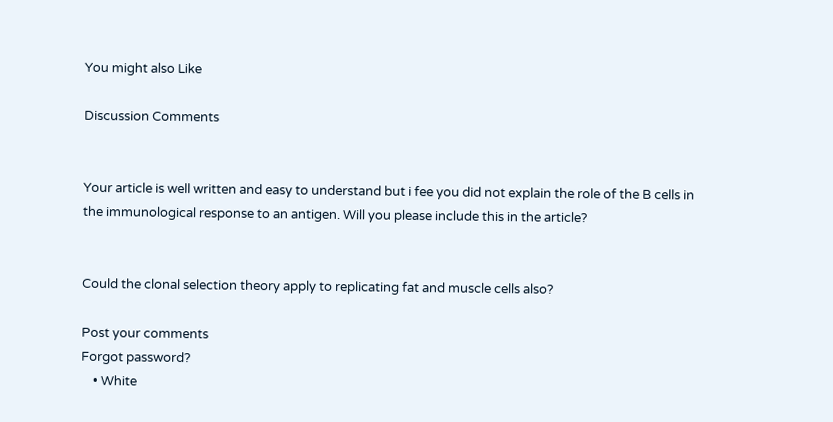You might also Like

Discussion Comments


Your article is well written and easy to understand but i fee you did not explain the role of the B cells in the immunological response to an antigen. Will you please include this in the article?


Could the clonal selection theory apply to replicating fat and muscle cells also?

Post your comments
Forgot password?
    • White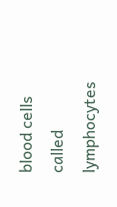blood cells called lymphocytes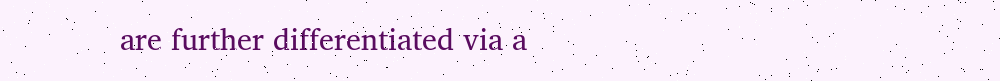are further differentiated via a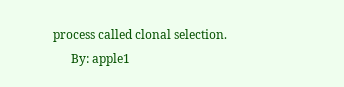process called clonal selection.
      By: apple1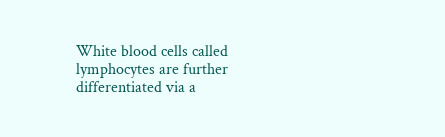White blood cells called lymphocytes are further differentiated via a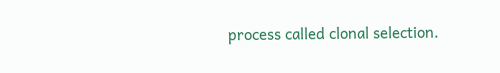process called clonal selection.